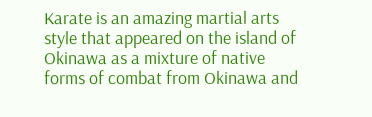Karate is an amazing martial arts style that appeared on the island of Okinawa as a mixture of native forms of combat from Okinawa and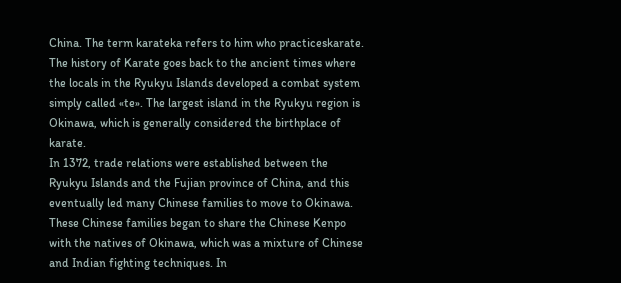China. The term karateka refers to him who practiceskarate.
The history of Karate goes back to the ancient times where the locals in the Ryukyu Islands developed a combat system simply called «te». The largest island in the Ryukyu region is Okinawa, which is generally considered the birthplace of karate.
In 1372, trade relations were established between the Ryukyu Islands and the Fujian province of China, and this eventually led many Chinese families to move to Okinawa. These Chinese families began to share the Chinese Kenpo with the natives of Okinawa, which was a mixture of Chinese and Indian fighting techniques. In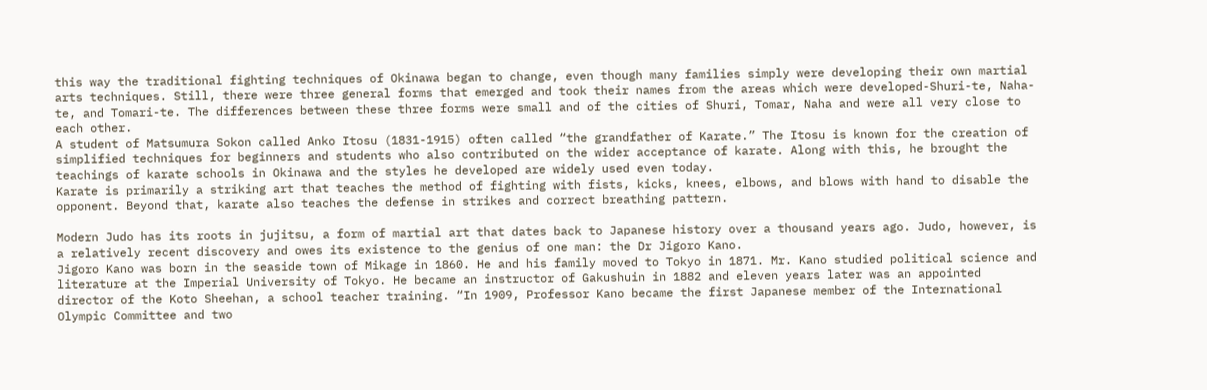this way the traditional fighting techniques of Okinawa began to change, even though many families simply were developing their own martial arts techniques. Still, there were three general forms that emerged and took their names from the areas which were developed-Shuri-te, Naha-te, and Tomari-te. The differences between these three forms were small and of the cities of Shuri, Tomar, Naha and were all very close to each other.
A student of Matsumura Sokon called Anko Itosu (1831-1915) often called “the grandfather of Karate.” The Itosu is known for the creation of simplified techniques for beginners and students who also contributed on the wider acceptance of karate. Along with this, he brought the teachings of karate schools in Okinawa and the styles he developed are widely used even today.
Karate is primarily a striking art that teaches the method of fighting with fists, kicks, knees, elbows, and blows with hand to disable the opponent. Beyond that, karate also teaches the defense in strikes and correct breathing pattern.

Modern Judo has its roots in jujitsu, a form of martial art that dates back to Japanese history over a thousand years ago. Judo, however, is a relatively recent discovery and owes its existence to the genius of one man: the Dr Jigoro Kano.
Jigoro Kano was born in the seaside town of Mikage in 1860. He and his family moved to Tokyo in 1871. Mr. Kano studied political science and literature at the Imperial University of Tokyo. He became an instructor of Gakushuin in 1882 and eleven years later was an appointed director of the Koto Sheehan, a school teacher training. “In 1909, Professor Kano became the first Japanese member of the International Olympic Committee and two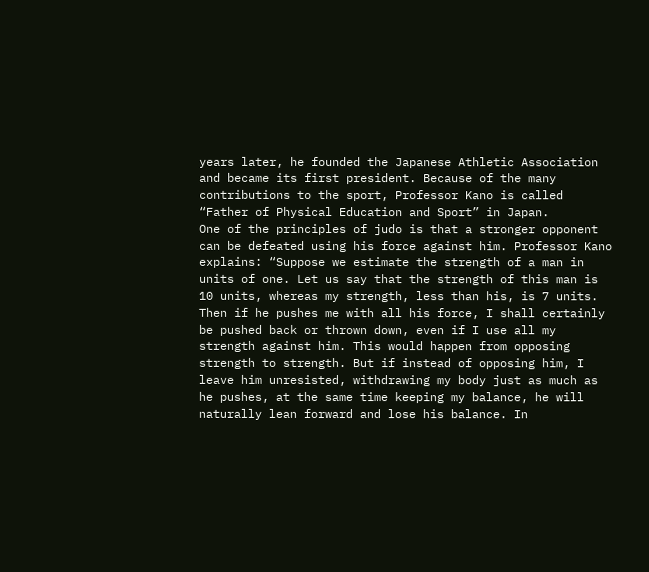years later, he founded the Japanese Athletic Association and became its first president. Because of the many contributions to the sport, Professor Kano is called “Father of Physical Education and Sport” in Japan.
One of the principles of judo is that a stronger opponent can be defeated using his force against him. Professor Kano explains: “Suppose we estimate the strength of a man in units of one. Let us say that the strength of this man is 10 units, whereas my strength, less than his, is 7 units. Then if he pushes me with all his force, I shall certainly be pushed back or thrown down, even if I use all my strength against him. This would happen from opposing strength to strength. But if instead of opposing him, I leave him unresisted, withdrawing my body just as much as he pushes, at the same time keeping my balance, he will naturally lean forward and lose his balance. In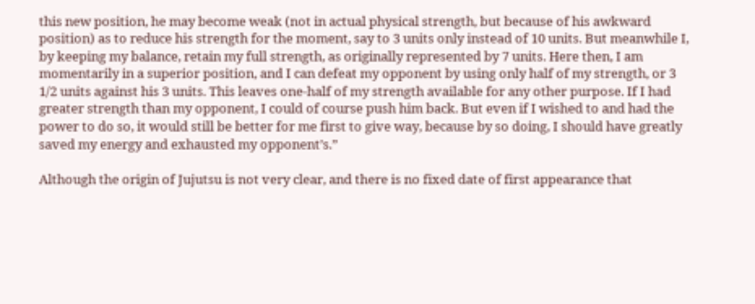this new position, he may become weak (not in actual physical strength, but because of his awkward position) as to reduce his strength for the moment, say to 3 units only instead of 10 units. But meanwhile I, by keeping my balance, retain my full strength, as originally represented by 7 units. Here then, I am momentarily in a superior position, and I can defeat my opponent by using only half of my strength, or 3 1/2 units against his 3 units. This leaves one-half of my strength available for any other purpose. If I had greater strength than my opponent, I could of course push him back. But even if I wished to and had the power to do so, it would still be better for me first to give way, because by so doing, I should have greatly saved my energy and exhausted my opponent’s.”

Although the origin of Jujutsu is not very clear, and there is no fixed date of first appearance that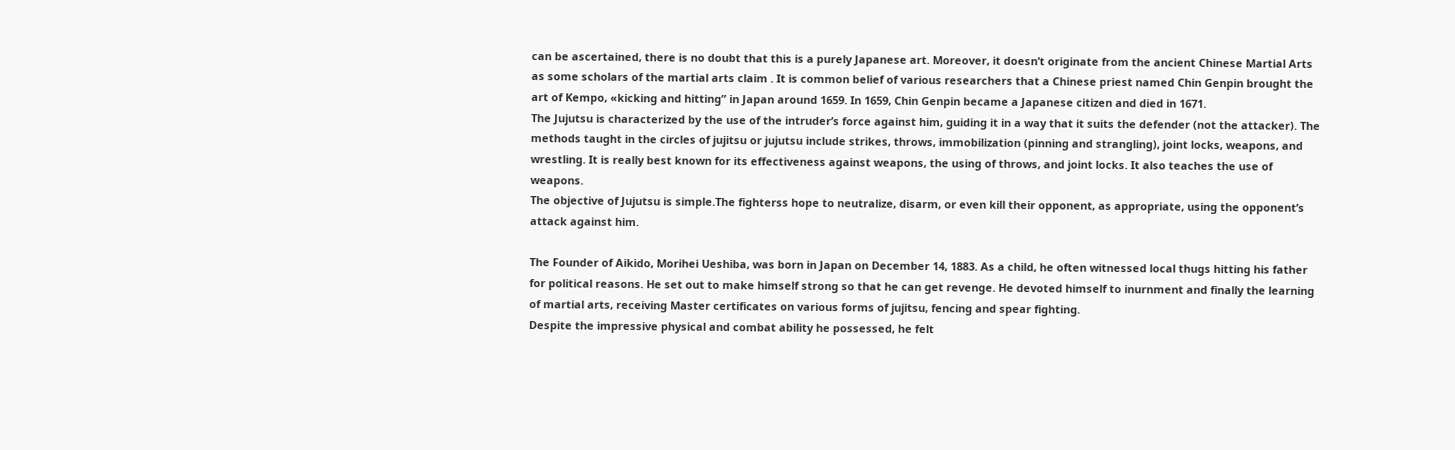can be ascertained, there is no doubt that this is a purely Japanese art. Moreover, it doesn’t originate from the ancient Chinese Martial Arts as some scholars of the martial arts claim . It is common belief of various researchers that a Chinese priest named Chin Genpin brought the art of Kempo, «kicking and hitting” in Japan around 1659. In 1659, Chin Genpin became a Japanese citizen and died in 1671.
The Jujutsu is characterized by the use of the intruder’s force against him, guiding it in a way that it suits the defender (not the attacker). The methods taught in the circles of jujitsu or jujutsu include strikes, throws, immobilization (pinning and strangling), joint locks, weapons, and wrestling. It is really best known for its effectiveness against weapons, the using of throws, and joint locks. It also teaches the use of weapons.
The objective of Jujutsu is simple.The fighterss hope to neutralize, disarm, or even kill their opponent, as appropriate, using the opponent’s attack against him.

The Founder of Aikido, Morihei Ueshiba, was born in Japan on December 14, 1883. As a child, he often witnessed local thugs hitting his father for political reasons. He set out to make himself strong so that he can get revenge. He devoted himself to inurnment and finally the learning of martial arts, receiving Master certificates on various forms of jujitsu, fencing and spear fighting.
Despite the impressive physical and combat ability he possessed, he felt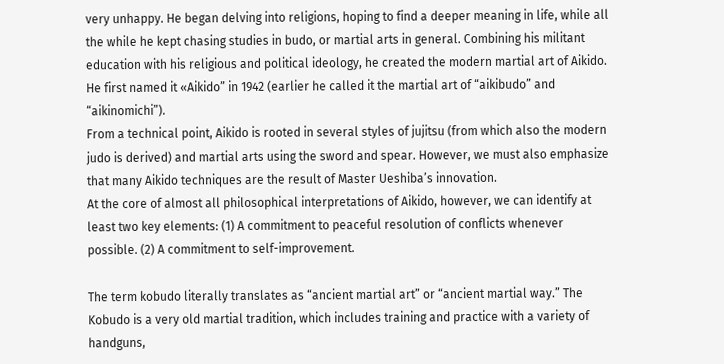very unhappy. He began delving into religions, hoping to find a deeper meaning in life, while all the while he kept chasing studies in budo, or martial arts in general. Combining his militant education with his religious and political ideology, he created the modern martial art of Aikido. He first named it «Aikido” in 1942 (earlier he called it the martial art of “aikibudo” and “aikinomichi”).
From a technical point, Aikido is rooted in several styles of jujitsu (from which also the modern judo is derived) and martial arts using the sword and spear. However, we must also emphasize that many Aikido techniques are the result of Master Ueshiba’s innovation.
At the core of almost all philosophical interpretations of Aikido, however, we can identify at least two key elements: (1) A commitment to peaceful resolution of conflicts whenever possible. (2) A commitment to self-improvement.

The term kobudo literally translates as “ancient martial art” or “ancient martial way.” The Kobudo is a very old martial tradition, which includes training and practice with a variety of handguns,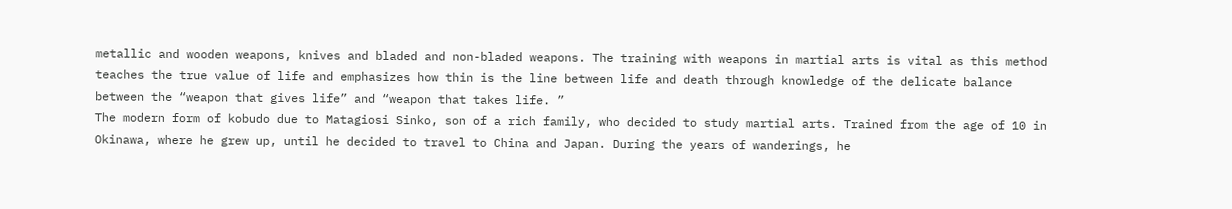metallic and wooden weapons, knives and bladed and non-bladed weapons. The training with weapons in martial arts is vital as this method teaches the true value of life and emphasizes how thin is the line between life and death through knowledge of the delicate balance between the “weapon that gives life” and “weapon that takes life. ”
The modern form of kobudo due to Matagiosi Sinko, son of a rich family, who decided to study martial arts. Trained from the age of 10 in Okinawa, where he grew up, until he decided to travel to China and Japan. During the years of wanderings, he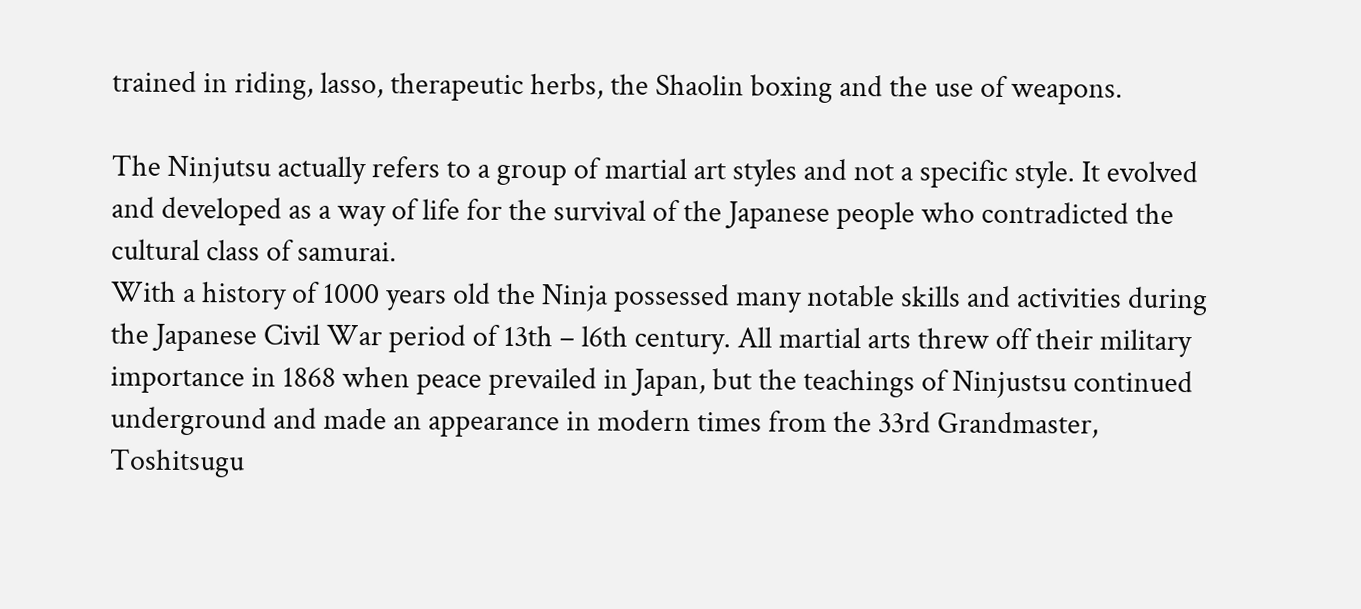trained in riding, lasso, therapeutic herbs, the Shaolin boxing and the use of weapons.

The Ninjutsu actually refers to a group of martial art styles and not a specific style. It evolved and developed as a way of life for the survival of the Japanese people who contradicted the cultural class of samurai.
With a history of 1000 years old the Ninja possessed many notable skills and activities during the Japanese Civil War period of 13th – l6th century. All martial arts threw off their military importance in 1868 when peace prevailed in Japan, but the teachings of Ninjustsu continued underground and made an appearance in modern times from the 33rd Grandmaster, Toshitsugu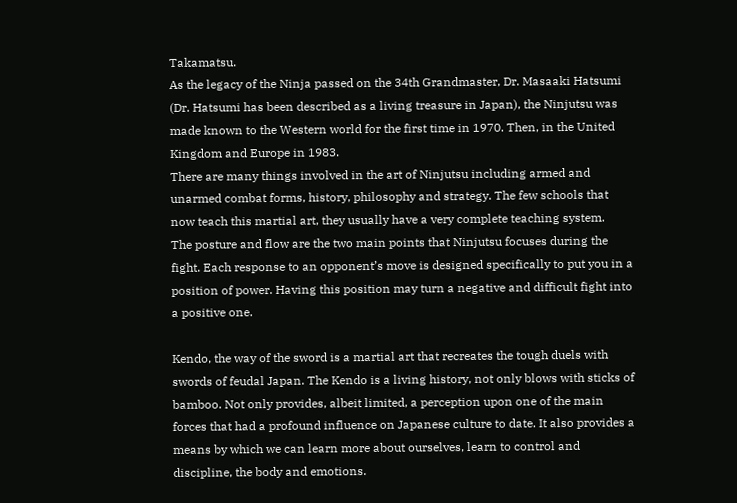Takamatsu.
As the legacy of the Ninja passed on the 34th Grandmaster, Dr. Masaaki Hatsumi (Dr. Hatsumi has been described as a living treasure in Japan), the Ninjutsu was made known to the Western world for the first time in 1970. Then, in the United Kingdom and Europe in 1983.
There are many things involved in the art of Ninjutsu including armed and unarmed combat forms, history, philosophy and strategy. The few schools that now teach this martial art, they usually have a very complete teaching system.
The posture and flow are the two main points that Ninjutsu focuses during the fight. Each response to an opponent’s move is designed specifically to put you in a position of power. Having this position may turn a negative and difficult fight into a positive one.

Kendo, the way of the sword is a martial art that recreates the tough duels with swords of feudal Japan. The Kendo is a living history, not only blows with sticks of bamboo. Not only provides, albeit limited, a perception upon one of the main forces that had a profound influence on Japanese culture to date. It also provides a means by which we can learn more about ourselves, learn to control and discipline, the body and emotions.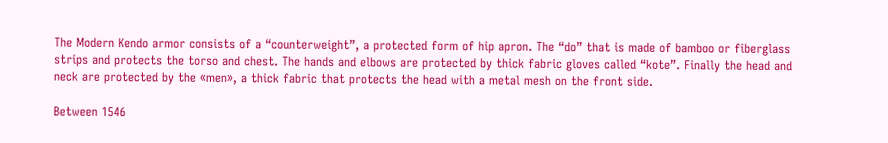The Modern Kendo armor consists of a “counterweight”, a protected form of hip apron. The “do” that is made of bamboo or fiberglass strips and protects the torso and chest. The hands and elbows are protected by thick fabric gloves called “kote”. Finally the head and neck are protected by the «men», a thick fabric that protects the head with a metal mesh on the front side.

Between 1546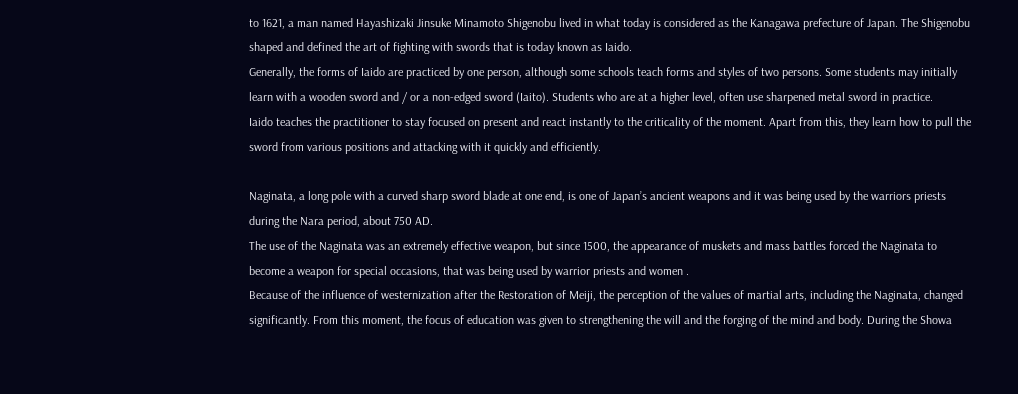to 1621, a man named Hayashizaki Jinsuke Minamoto Shigenobu lived in what today is considered as the Kanagawa prefecture of Japan. The Shigenobu shaped and defined the art of fighting with swords that is today known as Iaido.
Generally, the forms of Iaido are practiced by one person, although some schools teach forms and styles of two persons. Some students may initially learn with a wooden sword and / or a non-edged sword (Iaito). Students who are at a higher level, often use sharpened metal sword in practice.
Iaido teaches the practitioner to stay focused on present and react instantly to the criticality of the moment. Apart from this, they learn how to pull the sword from various positions and attacking with it quickly and efficiently.

Naginata, a long pole with a curved sharp sword blade at one end, is one of Japan’s ancient weapons and it was being used by the warriors priests during the Nara period, about 750 AD.
The use of the Naginata was an extremely effective weapon, but since 1500, the appearance of muskets and mass battles forced the Naginata to become a weapon for special occasions, that was being used by warrior priests and women .
Because of the influence of westernization after the Restoration of Meiji, the perception of the values of martial arts, including the Naginata, changed significantly. From this moment, the focus of education was given to strengthening the will and the forging of the mind and body. During the Showa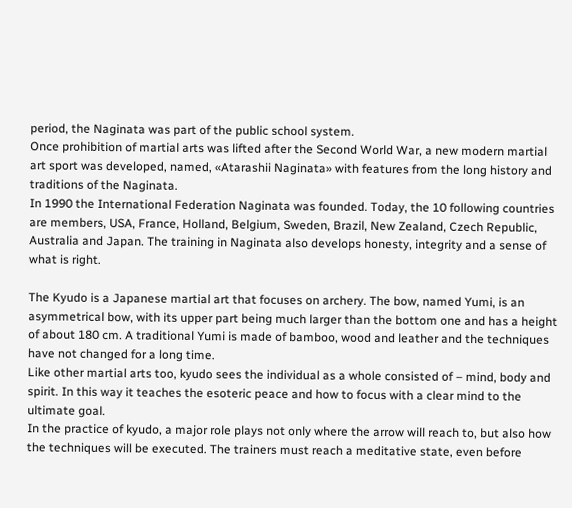period, the Naginata was part of the public school system.
Once prohibition of martial arts was lifted after the Second World War, a new modern martial art sport was developed, named, «Atarashii Naginata» with features from the long history and traditions of the Naginata.
In 1990 the International Federation Naginata was founded. Today, the 10 following countries are members, USA, France, Holland, Belgium, Sweden, Brazil, New Zealand, Czech Republic, Australia and Japan. The training in Naginata also develops honesty, integrity and a sense of what is right.

The Kyudo is a Japanese martial art that focuses on archery. The bow, named Yumi, is an asymmetrical bow, with its upper part being much larger than the bottom one and has a height of about 180 cm. A traditional Yumi is made of bamboo, wood and leather and the techniques have not changed for a long time.
Like other martial arts too, kyudo sees the individual as a whole consisted of – mind, body and spirit. In this way it teaches the esoteric peace and how to focus with a clear mind to the ultimate goal.
In the practice of kyudo, a major role plays not only where the arrow will reach to, but also how the techniques will be executed. The trainers must reach a meditative state, even before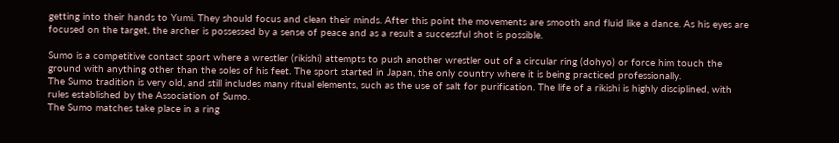getting into their hands to Yumi. They should focus and clean their minds. After this point the movements are smooth and fluid like a dance. As his eyes are focused on the target, the archer is possessed by a sense of peace and as a result a successful shot is possible.

Sumo is a competitive contact sport where a wrestler (rikishi) attempts to push another wrestler out of a circular ring (dohyo) or force him touch the ground with anything other than the soles of his feet. The sport started in Japan, the only country where it is being practiced professionally.
The Sumo tradition is very old, and still includes many ritual elements, such as the use of salt for purification. The life of a rikishi is highly disciplined, with rules established by the Association of Sumo.
The Sumo matches take place in a ring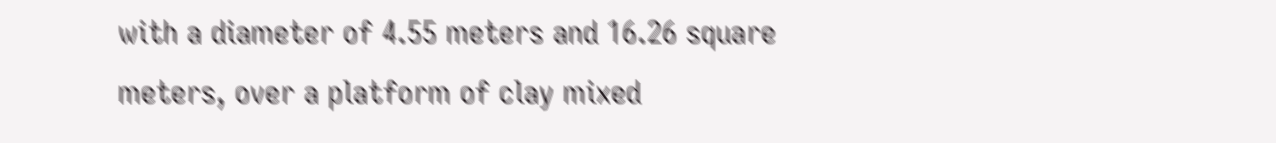with a diameter of 4.55 meters and 16.26 square meters, over a platform of clay mixed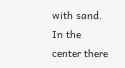with sand. In the center there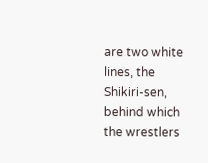are two white lines, the Shikiri-sen, behind which the wrestlers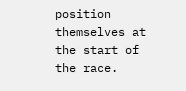position themselves at the start of the race.